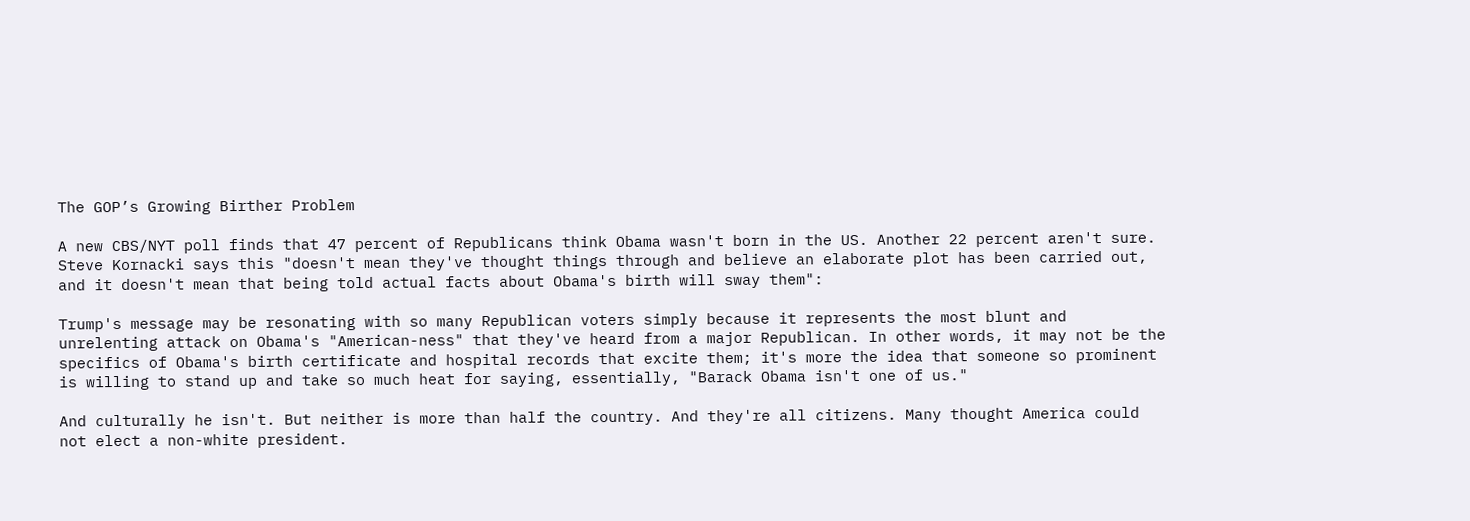The GOP’s Growing Birther Problem

A new CBS/NYT poll finds that 47 percent of Republicans think Obama wasn't born in the US. Another 22 percent aren't sure. Steve Kornacki says this "doesn't mean they've thought things through and believe an elaborate plot has been carried out, and it doesn't mean that being told actual facts about Obama's birth will sway them":

Trump's message may be resonating with so many Republican voters simply because it represents the most blunt and unrelenting attack on Obama's "American-ness" that they've heard from a major Republican. In other words, it may not be the specifics of Obama's birth certificate and hospital records that excite them; it's more the idea that someone so prominent is willing to stand up and take so much heat for saying, essentially, "Barack Obama isn't one of us."

And culturally he isn't. But neither is more than half the country. And they're all citizens. Many thought America could not elect a non-white president.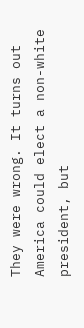They were wrong. It turns out America could elect a non-white president, but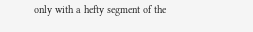only with a hefty segment of the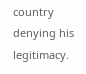country denying his legitimacy.